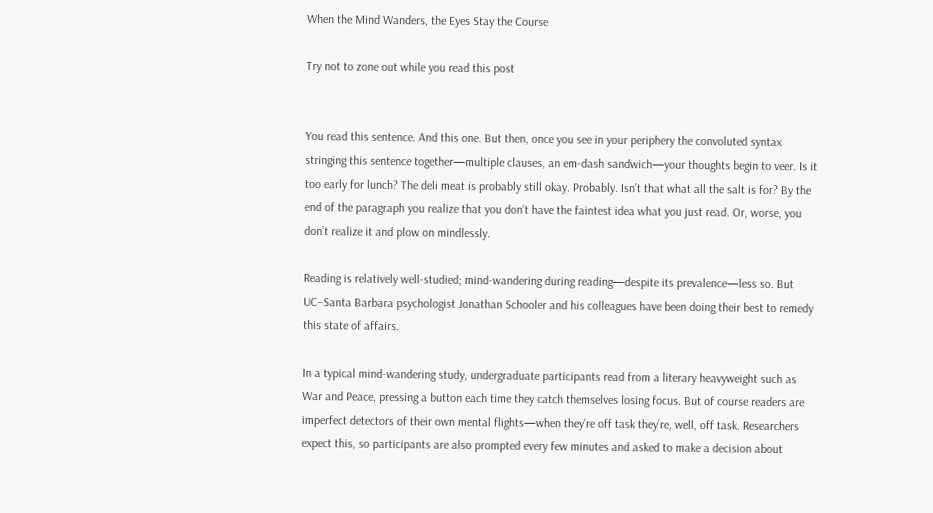When the Mind Wanders, the Eyes Stay the Course

Try not to zone out while you read this post


You read this sentence. And this one. But then, once you see in your periphery the convoluted syntax stringing this sentence together—multiple clauses, an em-dash sandwich—your thoughts begin to veer. Is it too early for lunch? The deli meat is probably still okay. Probably. Isn’t that what all the salt is for? By the end of the paragraph you realize that you don’t have the faintest idea what you just read. Or, worse, you don’t realize it and plow on mindlessly.

Reading is relatively well-studied; mind-wandering during reading—despite its prevalence—less so. But UC–Santa Barbara psychologist Jonathan Schooler and his colleagues have been doing their best to remedy this state of affairs.

In a typical mind-wandering study, undergraduate participants read from a literary heavyweight such as War and Peace, pressing a button each time they catch themselves losing focus. But of course readers are imperfect detectors of their own mental flights—when they’re off task they’re, well, off task. Researchers expect this, so participants are also prompted every few minutes and asked to make a decision about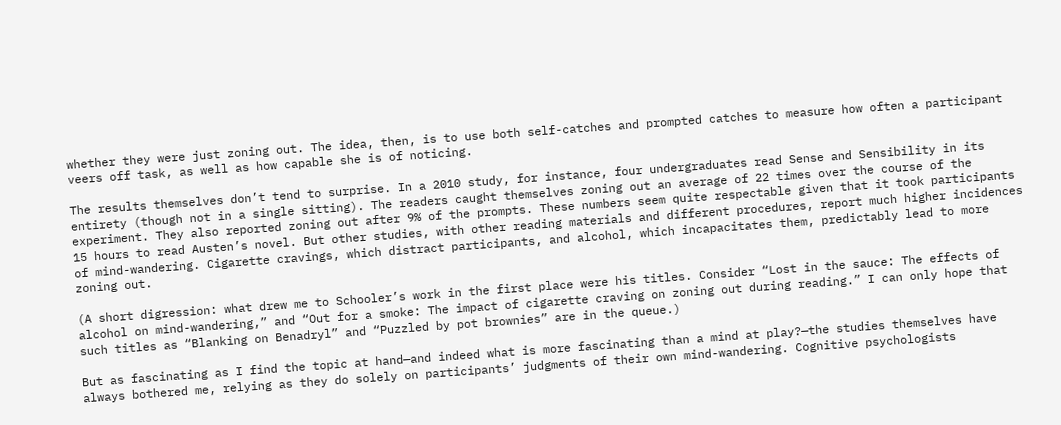whether they were just zoning out. The idea, then, is to use both self-catches and prompted catches to measure how often a participant veers off task, as well as how capable she is of noticing.

The results themselves don’t tend to surprise. In a 2010 study, for instance, four undergraduates read Sense and Sensibility in its entirety (though not in a single sitting). The readers caught themselves zoning out an average of 22 times over the course of the experiment. They also reported zoning out after 9% of the prompts. These numbers seem quite respectable given that it took participants 15 hours to read Austen’s novel. But other studies, with other reading materials and different procedures, report much higher incidences of mind-wandering. Cigarette cravings, which distract participants, and alcohol, which incapacitates them, predictably lead to more zoning out.

(A short digression: what drew me to Schooler’s work in the first place were his titles. Consider “Lost in the sauce: The effects of alcohol on mind-wandering,” and “Out for a smoke: The impact of cigarette craving on zoning out during reading.” I can only hope that such titles as “Blanking on Benadryl” and “Puzzled by pot brownies” are in the queue.)

But as fascinating as I find the topic at hand—and indeed what is more fascinating than a mind at play?—the studies themselves have always bothered me, relying as they do solely on participants’ judgments of their own mind-wandering. Cognitive psychologists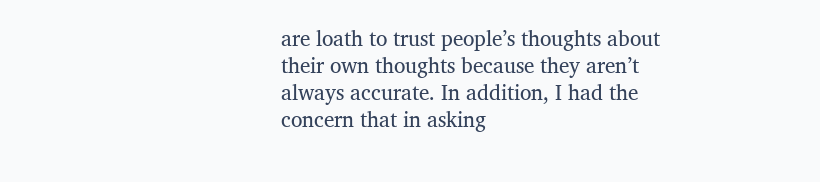are loath to trust people’s thoughts about their own thoughts because they aren’t always accurate. In addition, I had the concern that in asking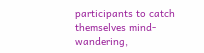participants to catch themselves mind-wandering,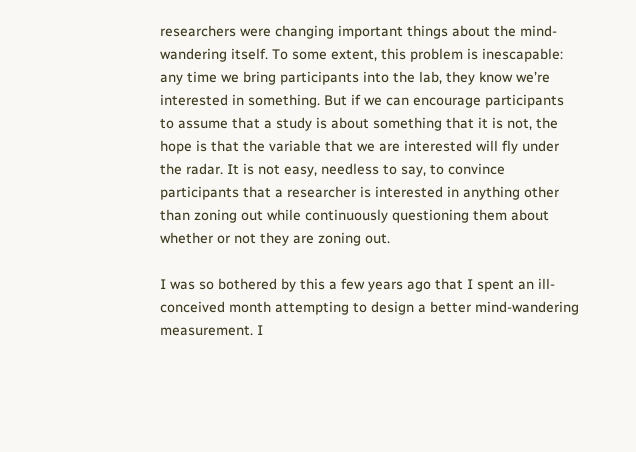researchers were changing important things about the mind-wandering itself. To some extent, this problem is inescapable: any time we bring participants into the lab, they know we’re interested in something. But if we can encourage participants to assume that a study is about something that it is not, the hope is that the variable that we are interested will fly under the radar. It is not easy, needless to say, to convince participants that a researcher is interested in anything other than zoning out while continuously questioning them about whether or not they are zoning out.

I was so bothered by this a few years ago that I spent an ill-conceived month attempting to design a better mind-wandering measurement. I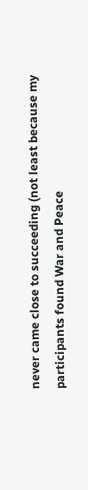never came close to succeeding (not least because my participants found War and Peace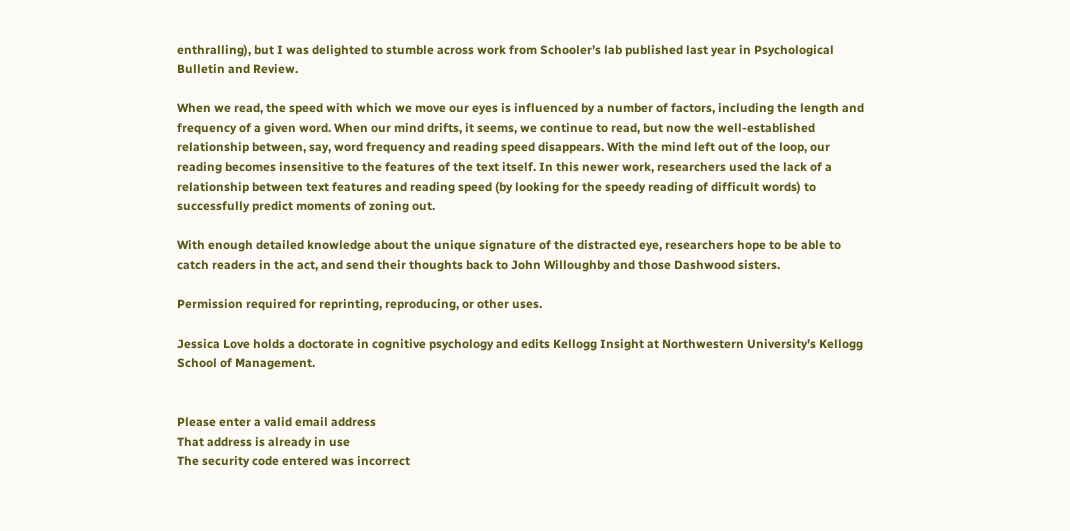enthralling), but I was delighted to stumble across work from Schooler’s lab published last year in Psychological Bulletin and Review.

When we read, the speed with which we move our eyes is influenced by a number of factors, including the length and frequency of a given word. When our mind drifts, it seems, we continue to read, but now the well-established relationship between, say, word frequency and reading speed disappears. With the mind left out of the loop, our reading becomes insensitive to the features of the text itself. In this newer work, researchers used the lack of a relationship between text features and reading speed (by looking for the speedy reading of difficult words) to successfully predict moments of zoning out.

With enough detailed knowledge about the unique signature of the distracted eye, researchers hope to be able to catch readers in the act, and send their thoughts back to John Willoughby and those Dashwood sisters.

Permission required for reprinting, reproducing, or other uses.

Jessica Love holds a doctorate in cognitive psychology and edits Kellogg Insight at Northwestern University’s Kellogg School of Management.


Please enter a valid email address
That address is already in use
The security code entered was incorrect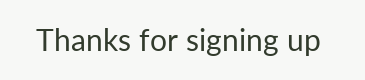Thanks for signing up